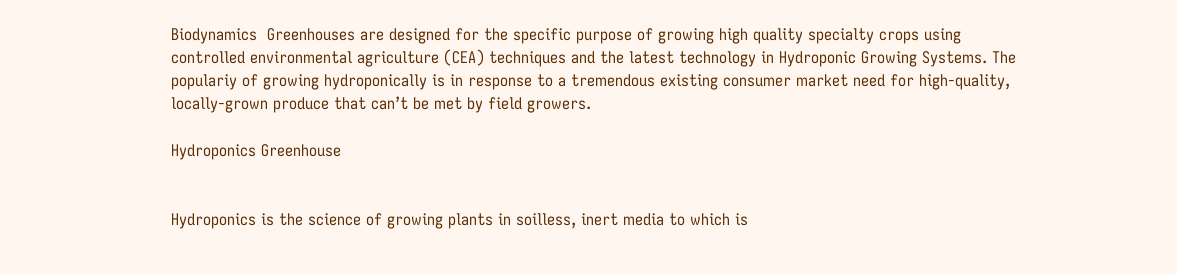Biodynamics  Greenhouses are designed for the specific purpose of growing high quality specialty crops using controlled environmental agriculture (CEA) techniques and the latest technology in Hydroponic Growing Systems. The populariy of growing hydroponically is in response to a tremendous existing consumer market need for high-quality, locally-grown produce that can’t be met by field growers.

Hydroponics Greenhouse


Hydroponics is the science of growing plants in soilless, inert media to which is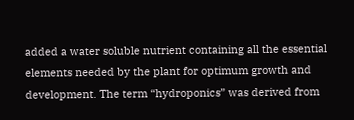added a water soluble nutrient containing all the essential elements needed by the plant for optimum growth and development. The term “hydroponics” was derived from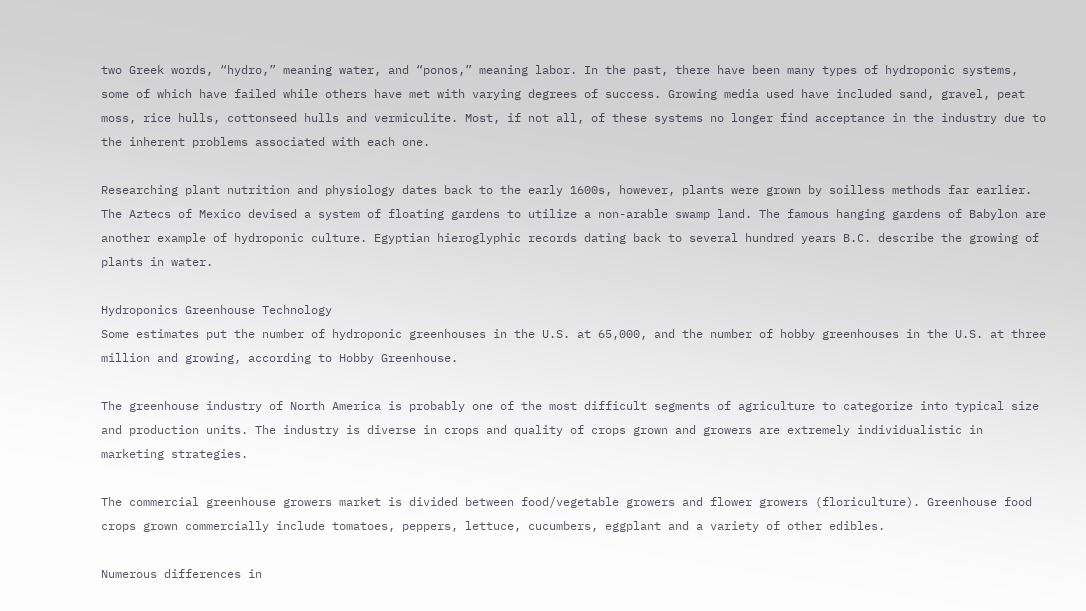two Greek words, “hydro,” meaning water, and “ponos,” meaning labor. In the past, there have been many types of hydroponic systems, some of which have failed while others have met with varying degrees of success. Growing media used have included sand, gravel, peat moss, rice hulls, cottonseed hulls and vermiculite. Most, if not all, of these systems no longer find acceptance in the industry due to the inherent problems associated with each one.

Researching plant nutrition and physiology dates back to the early 1600s, however, plants were grown by soilless methods far earlier. The Aztecs of Mexico devised a system of floating gardens to utilize a non-arable swamp land. The famous hanging gardens of Babylon are another example of hydroponic culture. Egyptian hieroglyphic records dating back to several hundred years B.C. describe the growing of plants in water.

Hydroponics Greenhouse Technology
Some estimates put the number of hydroponic greenhouses in the U.S. at 65,000, and the number of hobby greenhouses in the U.S. at three million and growing, according to Hobby Greenhouse.

The greenhouse industry of North America is probably one of the most difficult segments of agriculture to categorize into typical size and production units. The industry is diverse in crops and quality of crops grown and growers are extremely individualistic in marketing strategies.

The commercial greenhouse growers market is divided between food/vegetable growers and flower growers (floriculture). Greenhouse food crops grown commercially include tomatoes, peppers, lettuce, cucumbers, eggplant and a variety of other edibles.

Numerous differences in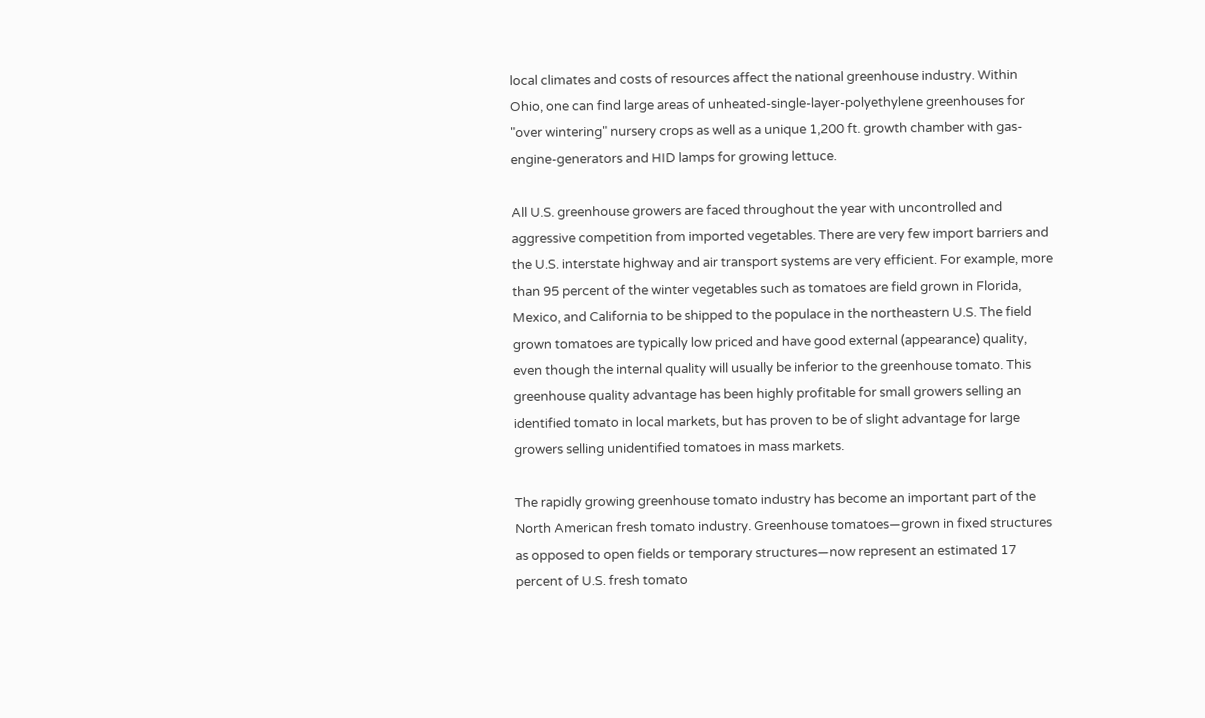local climates and costs of resources affect the national greenhouse industry. Within Ohio, one can find large areas of unheated-single-layer-polyethylene greenhouses for "over wintering" nursery crops as well as a unique 1,200 ft. growth chamber with gas-engine-generators and HID lamps for growing lettuce.

All U.S. greenhouse growers are faced throughout the year with uncontrolled and aggressive competition from imported vegetables. There are very few import barriers and the U.S. interstate highway and air transport systems are very efficient. For example, more than 95 percent of the winter vegetables such as tomatoes are field grown in Florida, Mexico, and California to be shipped to the populace in the northeastern U.S. The field grown tomatoes are typically low priced and have good external (appearance) quality, even though the internal quality will usually be inferior to the greenhouse tomato. This greenhouse quality advantage has been highly profitable for small growers selling an identified tomato in local markets, but has proven to be of slight advantage for large growers selling unidentified tomatoes in mass markets.

The rapidly growing greenhouse tomato industry has become an important part of the North American fresh tomato industry. Greenhouse tomatoes—grown in fixed structures as opposed to open fields or temporary structures—now represent an estimated 17 percent of U.S. fresh tomato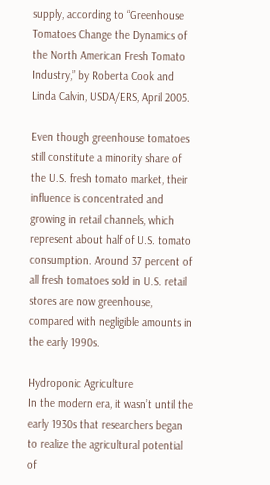supply, according to “Greenhouse Tomatoes Change the Dynamics of the North American Fresh Tomato Industry,” by Roberta Cook and Linda Calvin, USDA/ERS, April 2005.

Even though greenhouse tomatoes still constitute a minority share of the U.S. fresh tomato market, their influence is concentrated and growing in retail channels, which represent about half of U.S. tomato consumption. Around 37 percent of all fresh tomatoes sold in U.S. retail stores are now greenhouse, compared with negligible amounts in the early 1990s.

Hydroponic Agriculture
In the modern era, it wasn’t until the early 1930s that researchers began to realize the agricultural potential of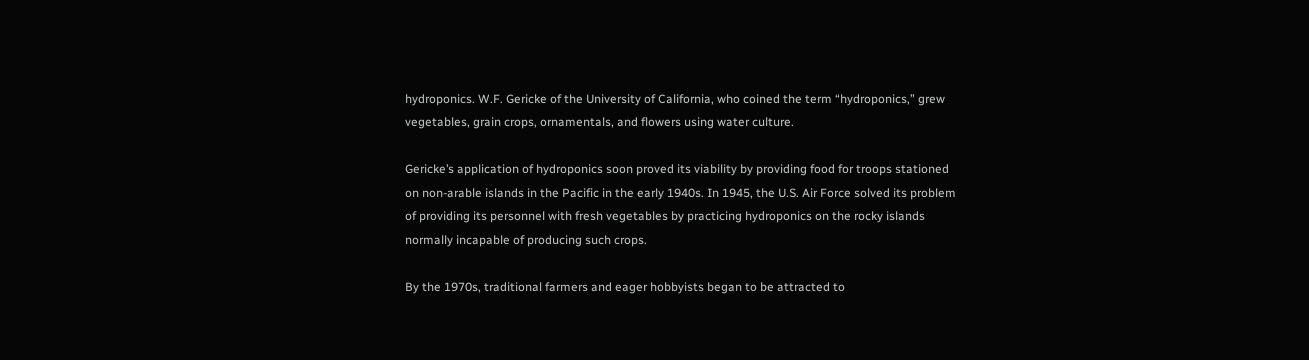hydroponics. W.F. Gericke of the University of California, who coined the term “hydroponics,” grew vegetables, grain crops, ornamentals, and flowers using water culture.

Gericke’s application of hydroponics soon proved its viability by providing food for troops stationed on non-arable islands in the Pacific in the early 1940s. In 1945, the U.S. Air Force solved its problem of providing its personnel with fresh vegetables by practicing hydroponics on the rocky islands normally incapable of producing such crops.

By the 1970s, traditional farmers and eager hobbyists began to be attracted to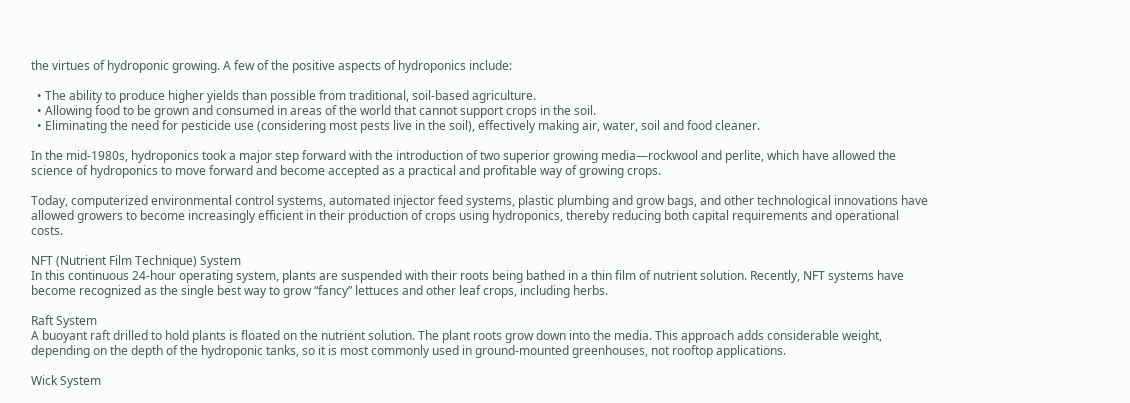the virtues of hydroponic growing. A few of the positive aspects of hydroponics include:

  • The ability to produce higher yields than possible from traditional, soil-based agriculture.
  • Allowing food to be grown and consumed in areas of the world that cannot support crops in the soil.
  • Eliminating the need for pesticide use (considering most pests live in the soil), effectively making air, water, soil and food cleaner.

In the mid-1980s, hydroponics took a major step forward with the introduction of two superior growing media—rockwool and perlite, which have allowed the science of hydroponics to move forward and become accepted as a practical and profitable way of growing crops.

Today, computerized environmental control systems, automated injector feed systems, plastic plumbing and grow bags, and other technological innovations have allowed growers to become increasingly efficient in their production of crops using hydroponics, thereby reducing both capital requirements and operational costs.

NFT (Nutrient Film Technique) System
In this continuous 24-hour operating system, plants are suspended with their roots being bathed in a thin film of nutrient solution. Recently, NFT systems have become recognized as the single best way to grow “fancy” lettuces and other leaf crops, including herbs.

Raft System
A buoyant raft drilled to hold plants is floated on the nutrient solution. The plant roots grow down into the media. This approach adds considerable weight, depending on the depth of the hydroponic tanks, so it is most commonly used in ground-mounted greenhouses, not rooftop applications.

Wick System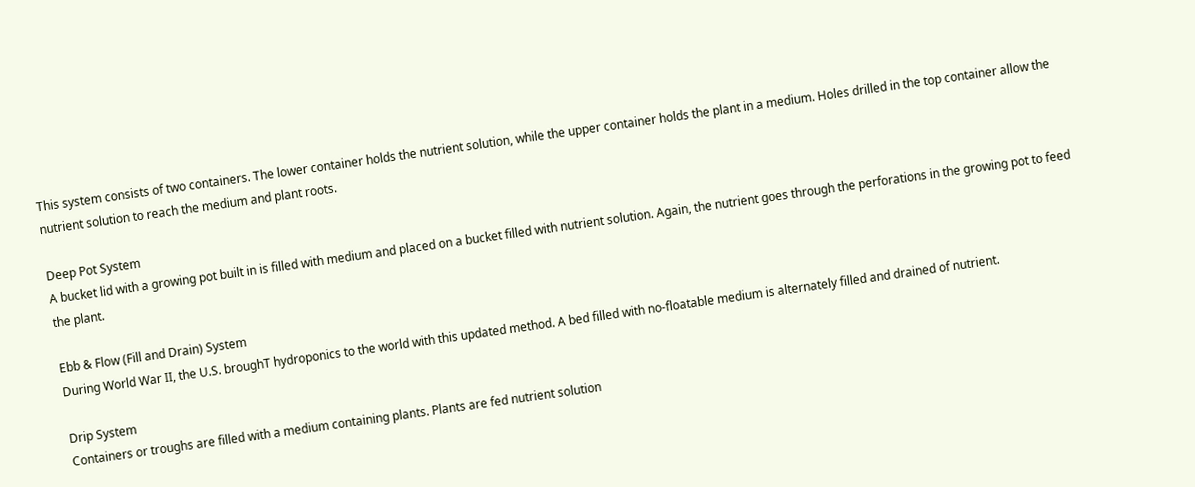This system consists of two containers. The lower container holds the nutrient solution, while the upper container holds the plant in a medium. Holes drilled in the top container allow the nutrient solution to reach the medium and plant roots.

Deep Pot System
A bucket lid with a growing pot built in is filled with medium and placed on a bucket filled with nutrient solution. Again, the nutrient goes through the perforations in the growing pot to feed the plant.

Ebb & Flow (Fill and Drain) System
During World War II, the U.S. broughT hydroponics to the world with this updated method. A bed filled with no-floatable medium is alternately filled and drained of nutrient.

Drip System
Containers or troughs are filled with a medium containing plants. Plants are fed nutrient solution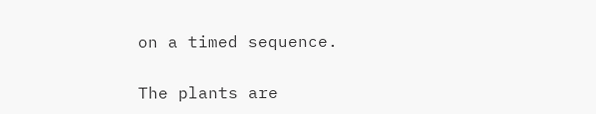on a timed sequence.

The plants are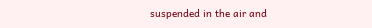suspended in the air and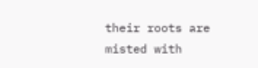their roots are misted with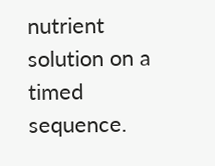nutrient solution on a timed sequence.